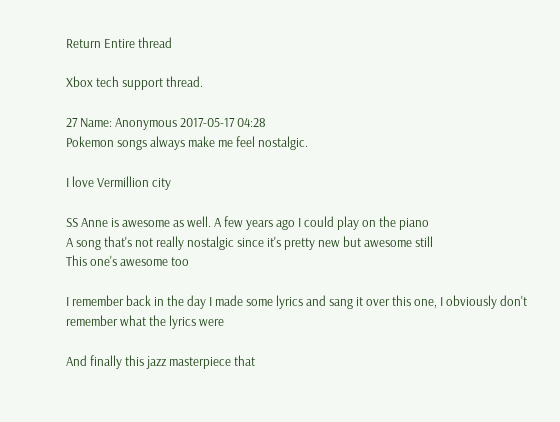Return Entire thread

Xbox tech support thread.

27 Name: Anonymous 2017-05-17 04:28
Pokemon songs always make me feel nostalgic.

I love Vermillion city

SS Anne is awesome as well. A few years ago I could play on the piano
A song that's not really nostalgic since it's pretty new but awesome still
This one's awesome too

I remember back in the day I made some lyrics and sang it over this one, I obviously don't remember what the lyrics were

And finally this jazz masterpiece that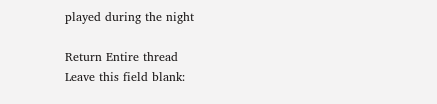played during the night

Return Entire thread
Leave this field blank: